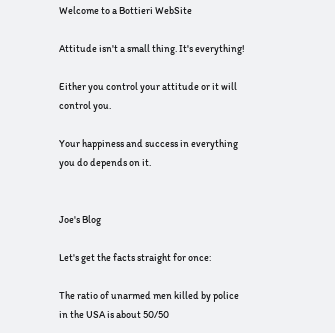Welcome to a Bottieri WebSite

Attitude isn't a small thing. It's everything!

Either you control your attitude or it will control you.

Your happiness and success in everything you do depends on it.


Joe's Blog

Let's get the facts straight for once:

The ratio of unarmed men killed by police in the USA is about 50/50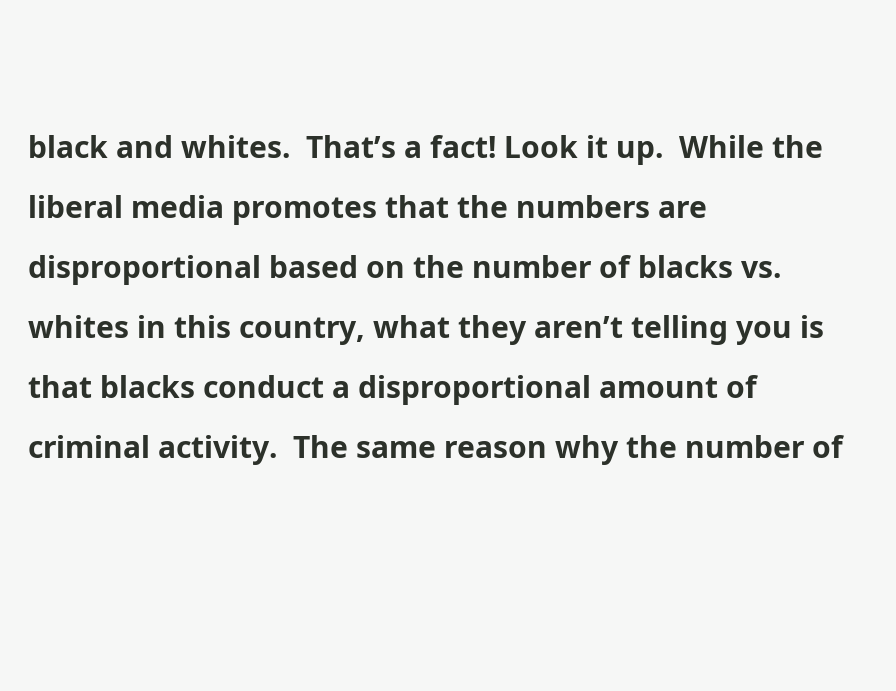black and whites.  That’s a fact! Look it up.  While the liberal media promotes that the numbers are disproportional based on the number of blacks vs. whites in this country, what they aren’t telling you is that blacks conduct a disproportional amount of criminal activity.  The same reason why the number of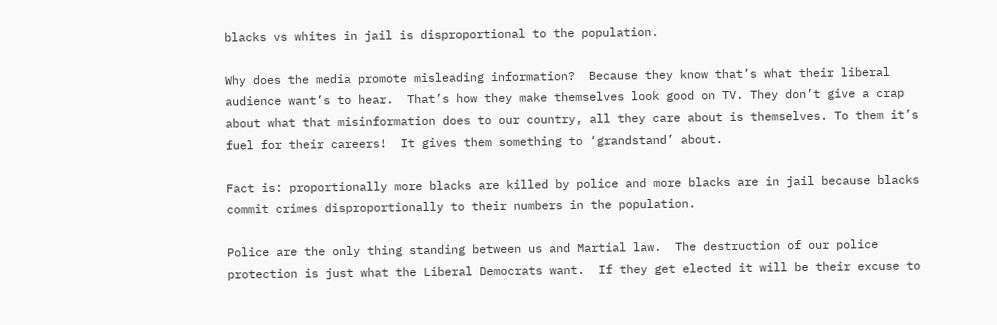blacks vs whites in jail is disproportional to the population.

Why does the media promote misleading information?  Because they know that’s what their liberal audience want’s to hear.  That’s how they make themselves look good on TV. They don’t give a crap about what that misinformation does to our country, all they care about is themselves. To them it’s fuel for their careers!  It gives them something to ‘grandstand’ about.

Fact is: proportionally more blacks are killed by police and more blacks are in jail because blacks commit crimes disproportionally to their numbers in the population.

Police are the only thing standing between us and Martial law.  The destruction of our police protection is just what the Liberal Democrats want.  If they get elected it will be their excuse to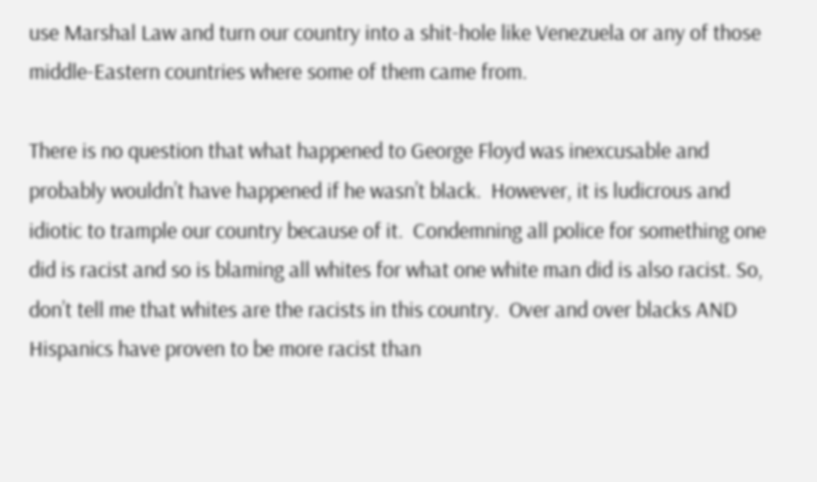use Marshal Law and turn our country into a shit-hole like Venezuela or any of those middle-Eastern countries where some of them came from.

There is no question that what happened to George Floyd was inexcusable and probably wouldn’t have happened if he wasn’t black.  However, it is ludicrous and idiotic to trample our country because of it.  Condemning all police for something one did is racist and so is blaming all whites for what one white man did is also racist. So, don’t tell me that whites are the racists in this country.  Over and over blacks AND Hispanics have proven to be more racist than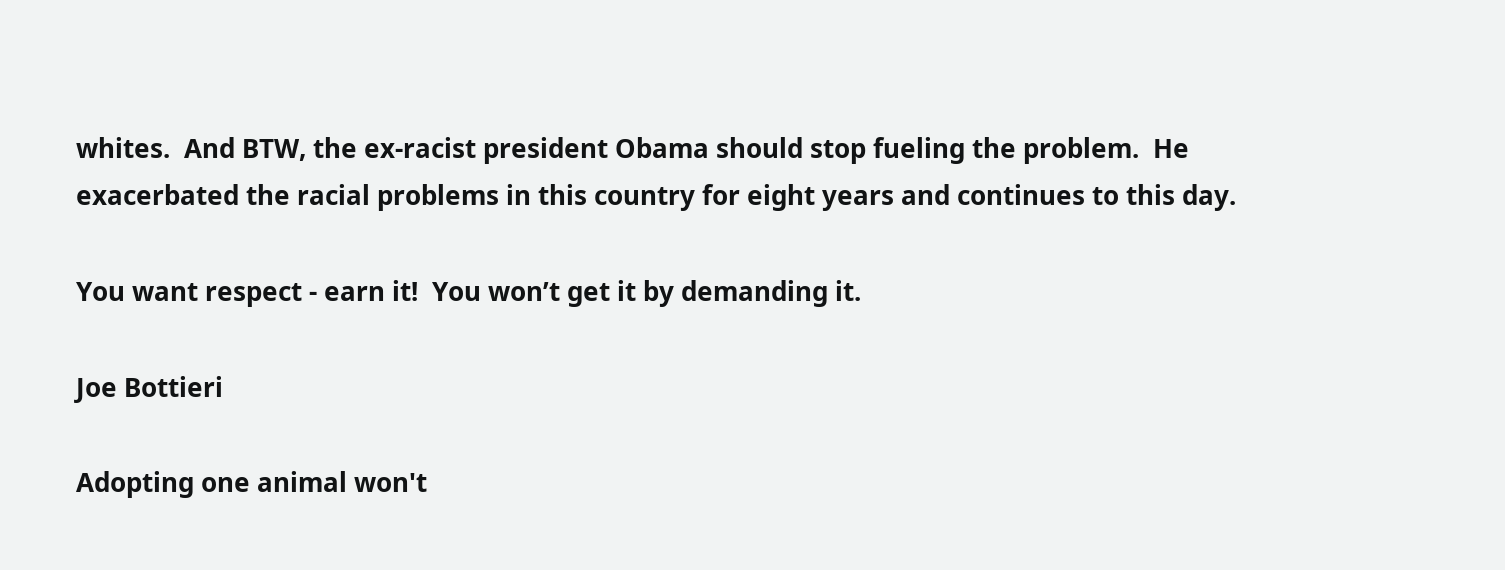whites.  And BTW, the ex-racist president Obama should stop fueling the problem.  He exacerbated the racial problems in this country for eight years and continues to this day.

You want respect - earn it!  You won’t get it by demanding it.

Joe Bottieri

Adopting one animal won't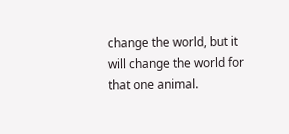change the world, but it will change the world for that one animal.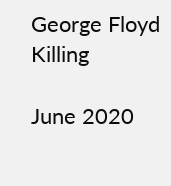George Floyd Killing

June 2020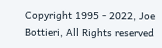Copyright 1995 - 2022, Joe Bottieri, All Rights reserved